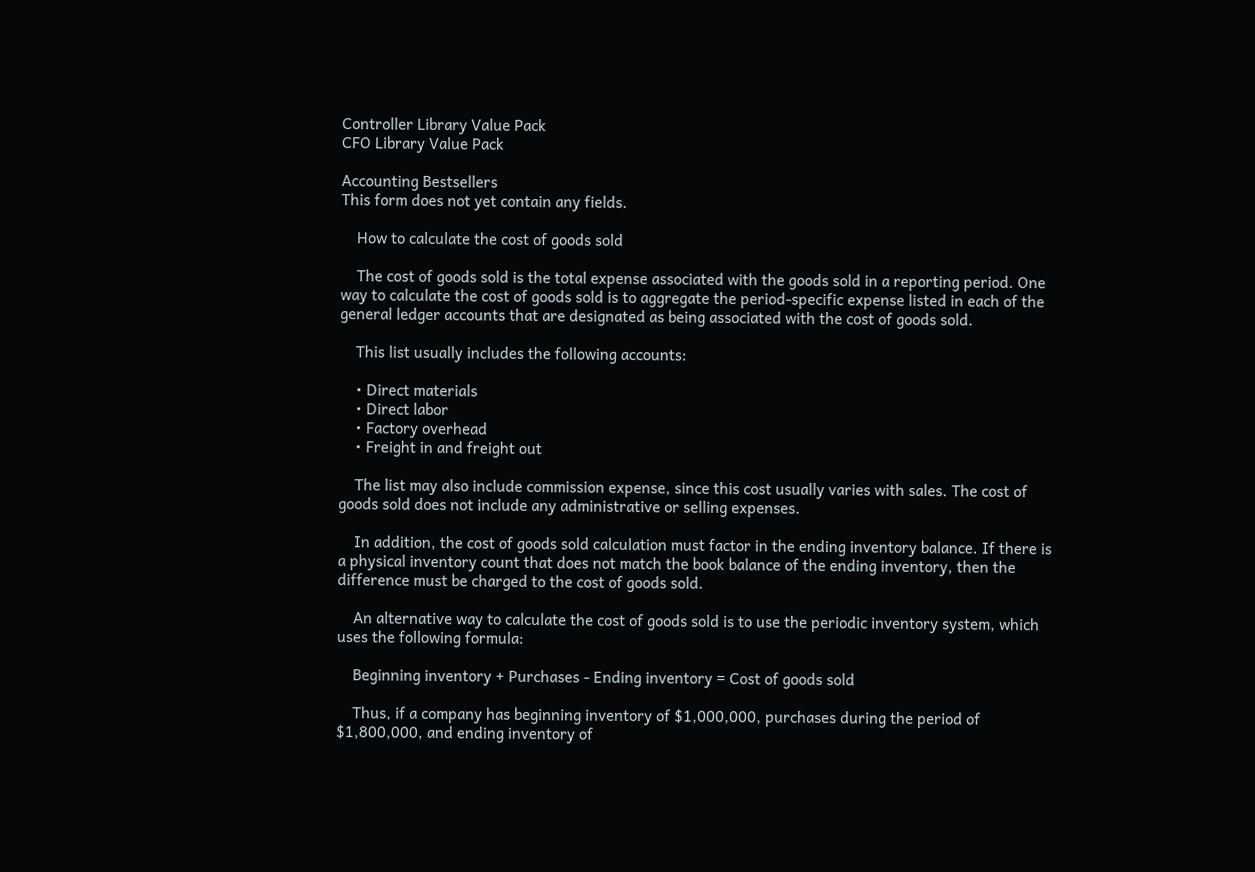Controller Library Value Pack
CFO Library Value Pack

Accounting Bestsellers
This form does not yet contain any fields.

    How to calculate the cost of goods sold

    The cost of goods sold is the total expense associated with the goods sold in a reporting period. One way to calculate the cost of goods sold is to aggregate the period-specific expense listed in each of the general ledger accounts that are designated as being associated with the cost of goods sold.

    This list usually includes the following accounts:

    • Direct materials
    • Direct labor
    • Factory overhead
    • Freight in and freight out

    The list may also include commission expense, since this cost usually varies with sales. The cost of goods sold does not include any administrative or selling expenses.

    In addition, the cost of goods sold calculation must factor in the ending inventory balance. If there is a physical inventory count that does not match the book balance of the ending inventory, then the difference must be charged to the cost of goods sold.

    An alternative way to calculate the cost of goods sold is to use the periodic inventory system, which uses the following formula:

    Beginning inventory + Purchases - Ending inventory = Cost of goods sold

    Thus, if a company has beginning inventory of $1,000,000, purchases during the period of $1,800,000, and ending inventory of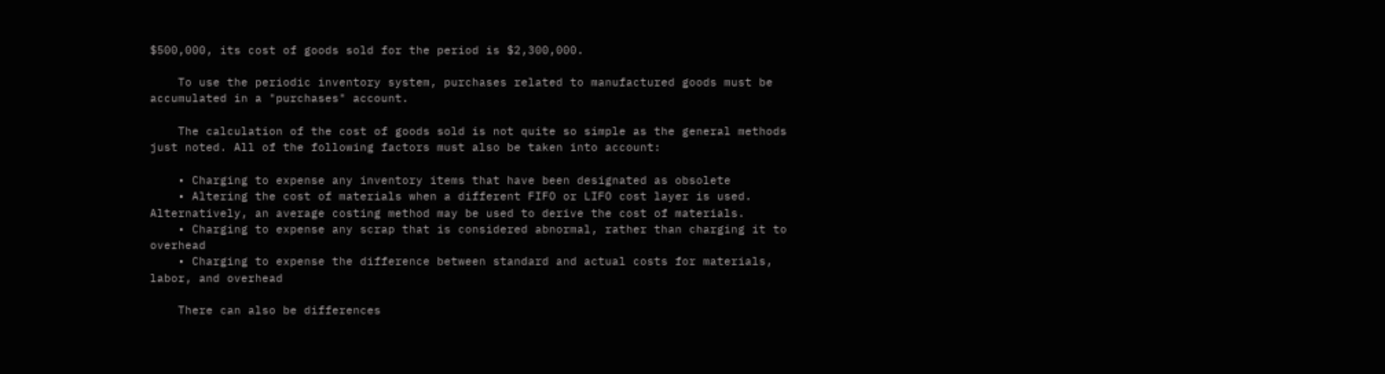$500,000, its cost of goods sold for the period is $2,300,000.

    To use the periodic inventory system, purchases related to manufactured goods must be accumulated in a "purchases" account.

    The calculation of the cost of goods sold is not quite so simple as the general methods just noted. All of the following factors must also be taken into account:

    • Charging to expense any inventory items that have been designated as obsolete
    • Altering the cost of materials when a different FIFO or LIFO cost layer is used. Alternatively, an average costing method may be used to derive the cost of materials.
    • Charging to expense any scrap that is considered abnormal, rather than charging it to overhead
    • Charging to expense the difference between standard and actual costs for materials, labor, and overhead

    There can also be differences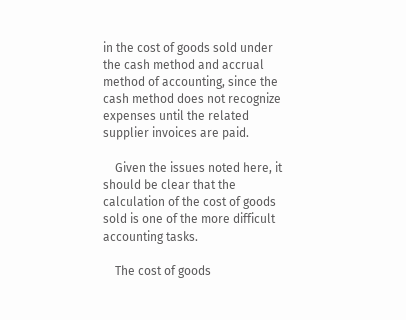in the cost of goods sold under the cash method and accrual method of accounting, since the cash method does not recognize expenses until the related supplier invoices are paid.

    Given the issues noted here, it should be clear that the calculation of the cost of goods sold is one of the more difficult accounting tasks.

    The cost of goods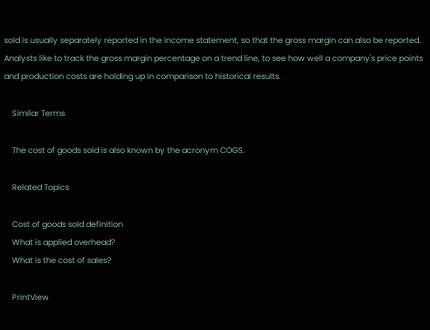sold is usually separately reported in the income statement, so that the gross margin can also be reported. Analysts like to track the gross margin percentage on a trend line, to see how well a company's price points and production costs are holding up in comparison to historical results.

    Similar Terms

    The cost of goods sold is also known by the acronym COGS.

    Related Topics

    Cost of goods sold definition
    What is applied overhead?
    What is the cost of sales?

    PrintView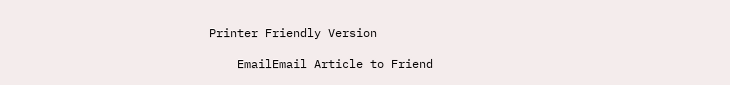Printer Friendly Version

    EmailEmail Article to Friend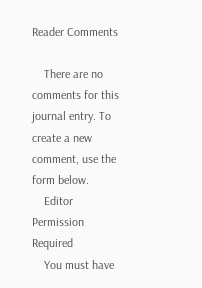Reader Comments

    There are no comments for this journal entry. To create a new comment, use the form below.
    Editor Permission Required
    You must have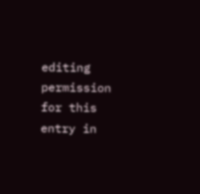editing permission for this entry in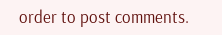order to post comments.